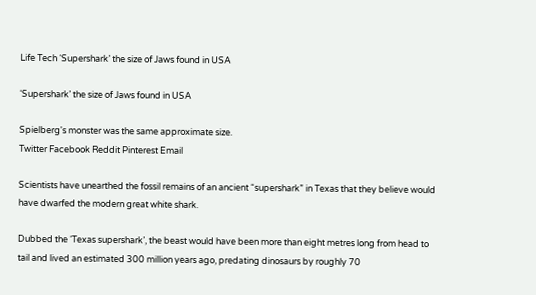Life Tech ‘Supershark’ the size of Jaws found in USA

‘Supershark’ the size of Jaws found in USA

Spielberg's monster was the same approximate size.
Twitter Facebook Reddit Pinterest Email

Scientists have unearthed the fossil remains of an ancient “supershark” in Texas that they believe would have dwarfed the modern great white shark.

Dubbed the ‘Texas supershark’, the beast would have been more than eight metres long from head to tail and lived an estimated 300 million years ago, predating dinosaurs by roughly 70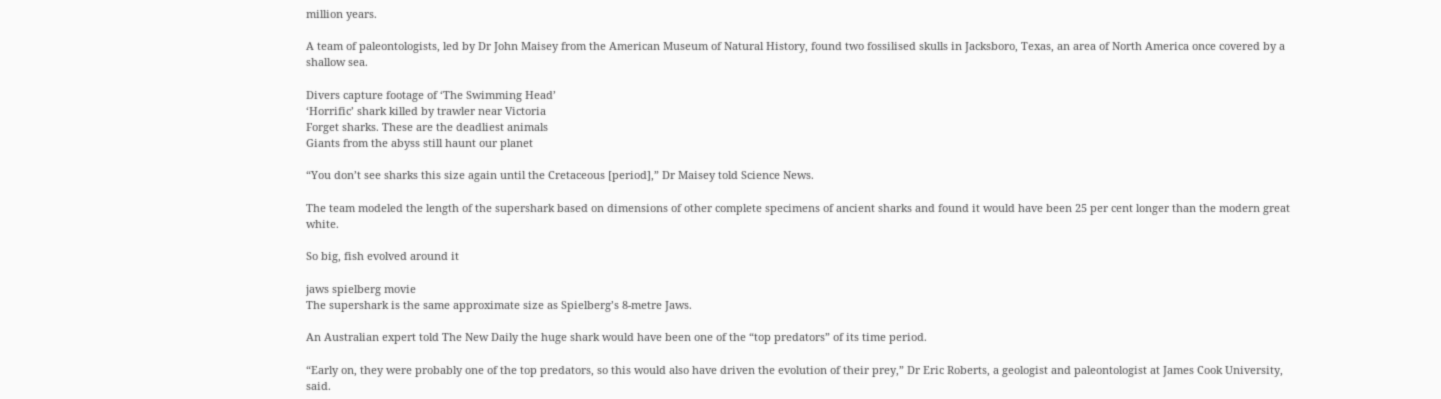million years.

A team of paleontologists, led by Dr John Maisey from the American Museum of Natural History, found two fossilised skulls in Jacksboro, Texas, an area of North America once covered by a shallow sea.

Divers capture footage of ‘The Swimming Head’
‘Horrific’ shark killed by trawler near Victoria
Forget sharks. These are the deadliest animals
Giants from the abyss still haunt our planet

“You don’t see sharks this size again until the Cretaceous [period],” Dr Maisey told Science News.

The team modeled the length of the supershark based on dimensions of other complete specimens of ancient sharks and found it would have been 25 per cent longer than the modern great white.

So big, fish evolved around it

jaws spielberg movie
The supershark is the same approximate size as Spielberg’s 8-metre Jaws.

An Australian expert told The New Daily the huge shark would have been one of the “top predators” of its time period.

“Early on, they were probably one of the top predators, so this would also have driven the evolution of their prey,” Dr Eric Roberts, a geologist and paleontologist at James Cook University, said.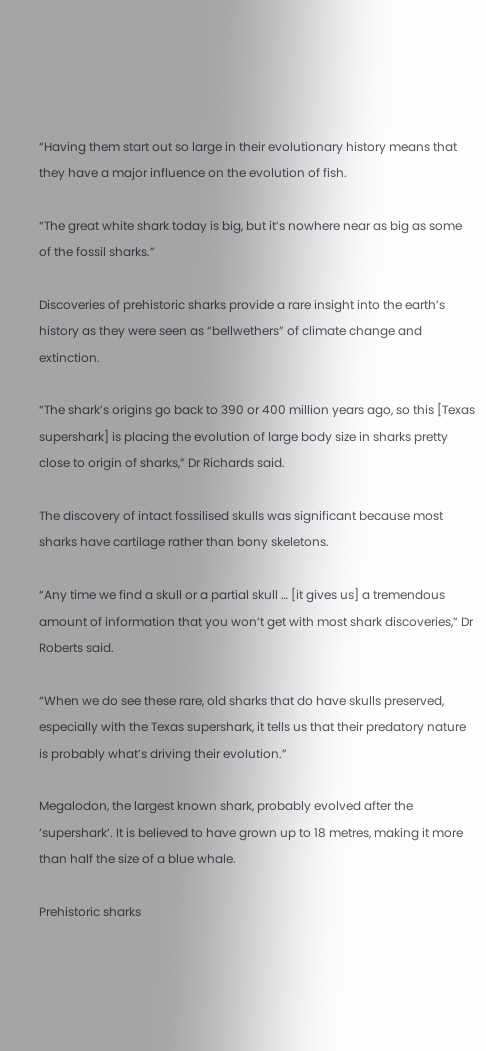“Having them start out so large in their evolutionary history means that they have a major influence on the evolution of fish.

“The great white shark today is big, but it’s nowhere near as big as some of the fossil sharks.”

Discoveries of prehistoric sharks provide a rare insight into the earth’s history as they were seen as “bellwethers” of climate change and extinction.

“The shark’s origins go back to 390 or 400 million years ago, so this [Texas supershark] is placing the evolution of large body size in sharks pretty close to origin of sharks,” Dr Richards said.

The discovery of intact fossilised skulls was significant because most sharks have cartilage rather than bony skeletons.

“Any time we find a skull or a partial skull … [it gives us] a tremendous amount of information that you won’t get with most shark discoveries,” Dr Roberts said.

“When we do see these rare, old sharks that do have skulls preserved, especially with the Texas supershark, it tells us that their predatory nature is probably what’s driving their evolution.”

Megalodon, the largest known shark, probably evolved after the ‘supershark’. It is believed to have grown up to 18 metres, making it more than half the size of a blue whale.

Prehistoric sharks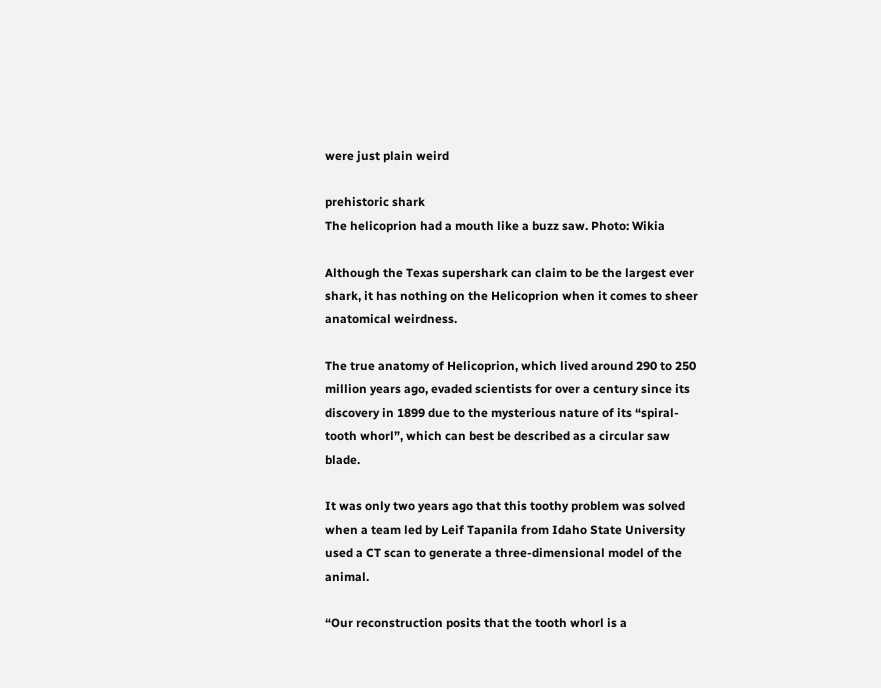were just plain weird

prehistoric shark
The helicoprion had a mouth like a buzz saw. Photo: Wikia

Although the Texas supershark can claim to be the largest ever shark, it has nothing on the Helicoprion when it comes to sheer anatomical weirdness.

The true anatomy of Helicoprion, which lived around 290 to 250 million years ago, evaded scientists for over a century since its discovery in 1899 due to the mysterious nature of its “spiral-tooth whorl”, which can best be described as a circular saw blade.

It was only two years ago that this toothy problem was solved when a team led by Leif Tapanila from Idaho State University used a CT scan to generate a three-dimensional model of the animal.

“Our reconstruction posits that the tooth whorl is a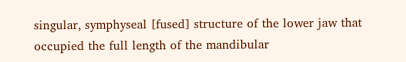singular, symphyseal [fused] structure of the lower jaw that occupied the full length of the mandibular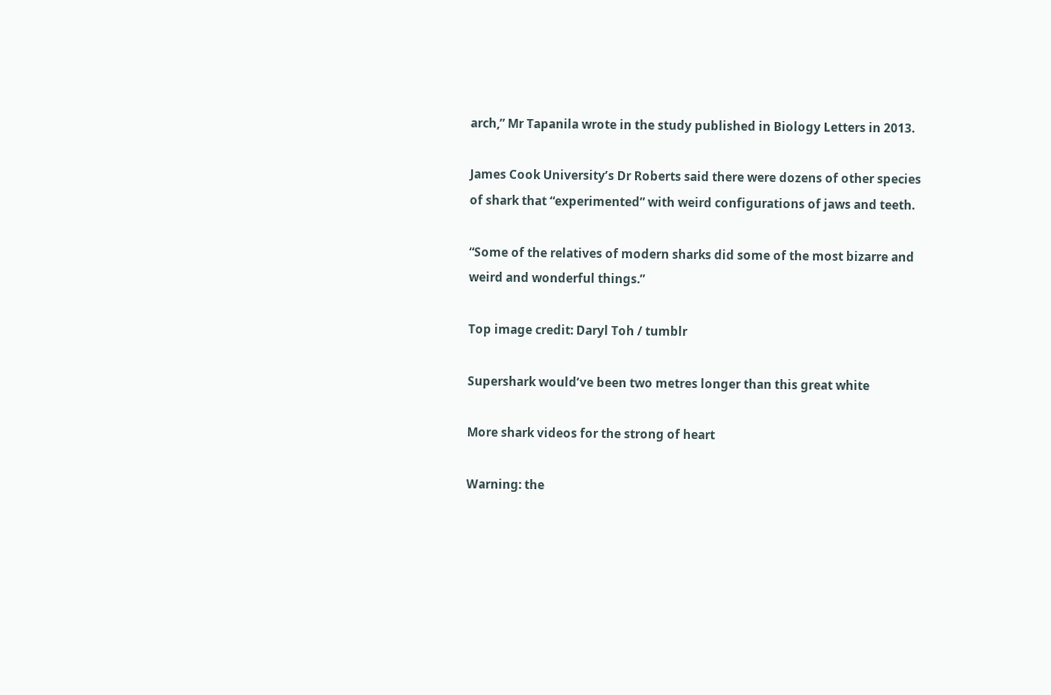arch,” Mr Tapanila wrote in the study published in Biology Letters in 2013.

James Cook University’s Dr Roberts said there were dozens of other species of shark that “experimented” with weird configurations of jaws and teeth.

“Some of the relatives of modern sharks did some of the most bizarre and weird and wonderful things.”

Top image credit: Daryl Toh / tumblr

Supershark would’ve been two metres longer than this great white

More shark videos for the strong of heart

Warning: the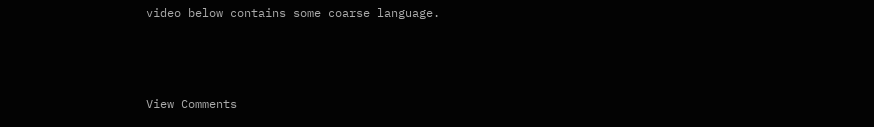video below contains some coarse language.



View Comments